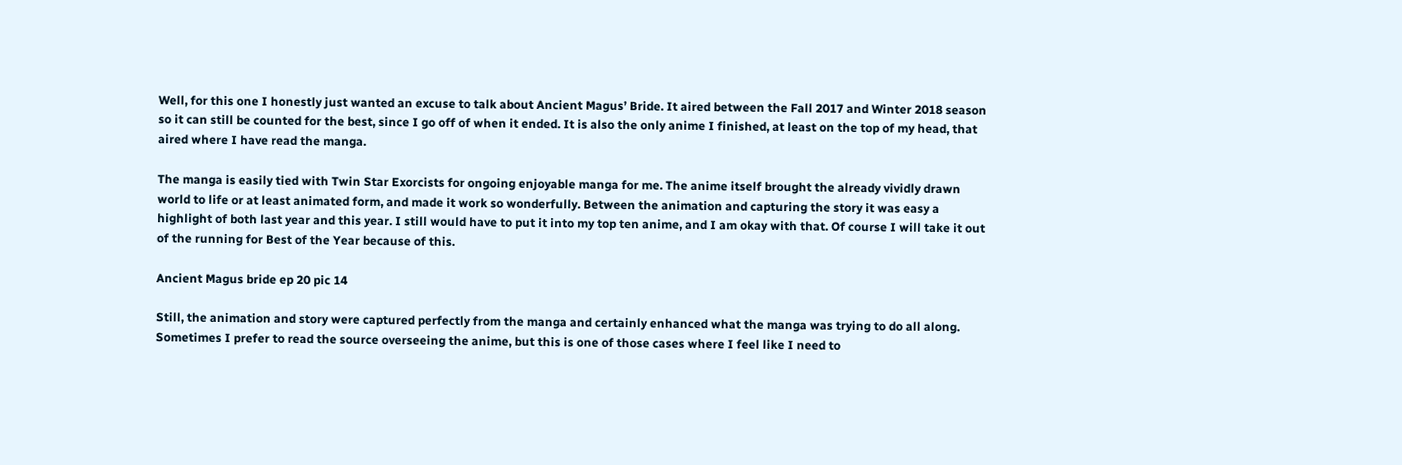Well, for this one I honestly just wanted an excuse to talk about Ancient Magus’ Bride. It aired between the Fall 2017 and Winter 2018 season so it can still be counted for the best, since I go off of when it ended. It is also the only anime I finished, at least on the top of my head, that aired where I have read the manga.

The manga is easily tied with Twin Star Exorcists for ongoing enjoyable manga for me. The anime itself brought the already vividly drawn world to life or at least animated form, and made it work so wonderfully. Between the animation and capturing the story it was easy a highlight of both last year and this year. I still would have to put it into my top ten anime, and I am okay with that. Of course I will take it out of the running for Best of the Year because of this.

Ancient Magus bride ep 20 pic 14

Still, the animation and story were captured perfectly from the manga and certainly enhanced what the manga was trying to do all along. Sometimes I prefer to read the source overseeing the anime, but this is one of those cases where I feel like I need to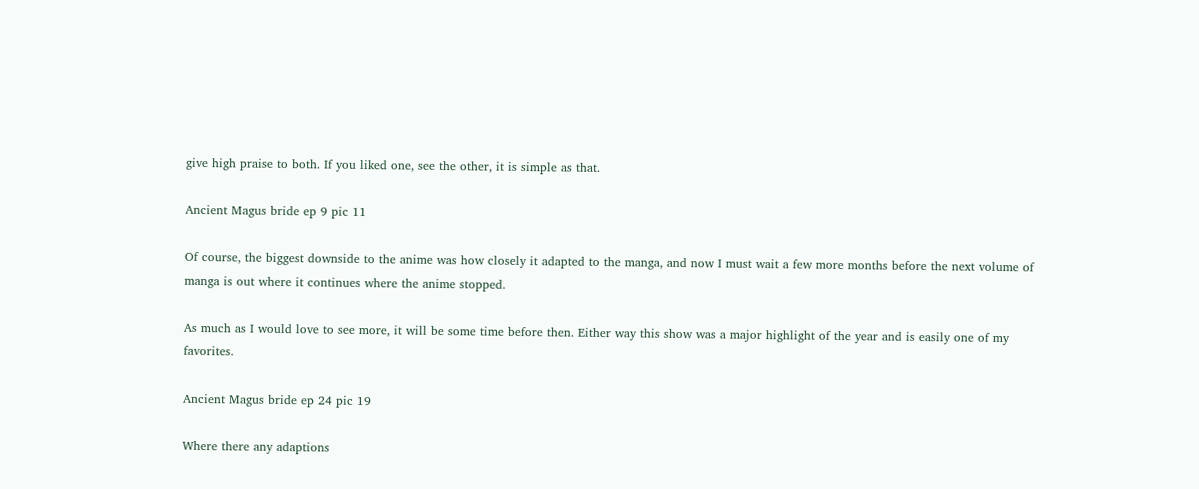give high praise to both. If you liked one, see the other, it is simple as that.

Ancient Magus bride ep 9 pic 11

Of course, the biggest downside to the anime was how closely it adapted to the manga, and now I must wait a few more months before the next volume of manga is out where it continues where the anime stopped.

As much as I would love to see more, it will be some time before then. Either way this show was a major highlight of the year and is easily one of my favorites.

Ancient Magus bride ep 24 pic 19

Where there any adaptions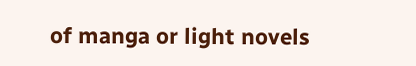of manga or light novels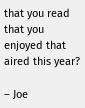that you read that you enjoyed that aired this year?

– Joe